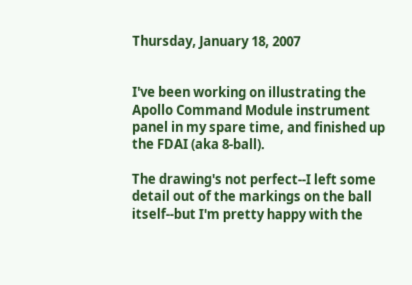Thursday, January 18, 2007


I've been working on illustrating the Apollo Command Module instrument panel in my spare time, and finished up the FDAI (aka 8-ball).

The drawing's not perfect--I left some detail out of the markings on the ball itself--but I'm pretty happy with the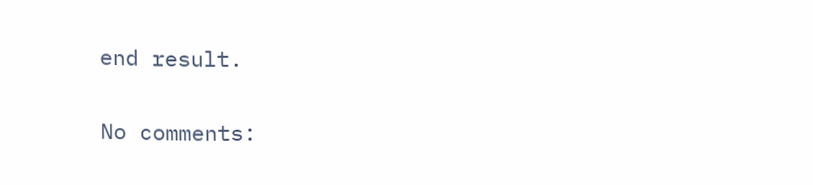end result.

No comments: